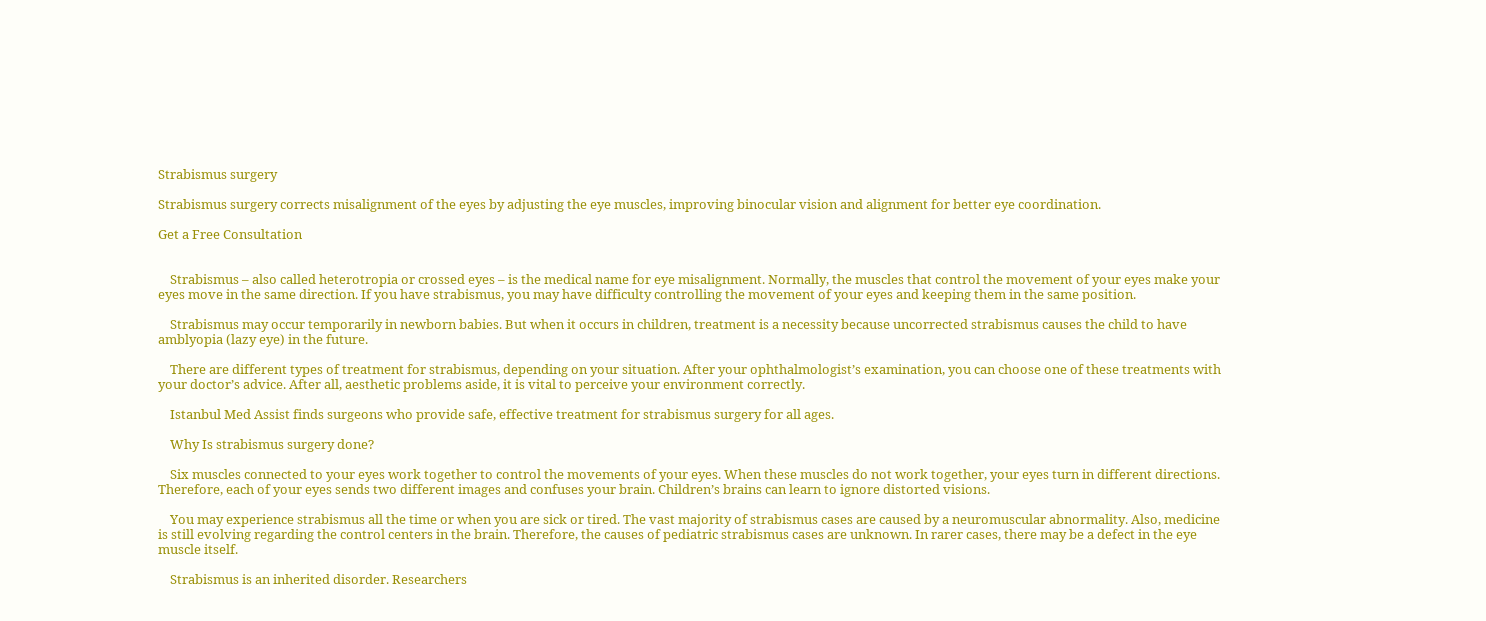Strabismus surgery

Strabismus surgery corrects misalignment of the eyes by adjusting the eye muscles, improving binocular vision and alignment for better eye coordination.

Get a Free Consultation


    Strabismus – also called heterotropia or crossed eyes – is the medical name for eye misalignment. Normally, the muscles that control the movement of your eyes make your eyes move in the same direction. If you have strabismus, you may have difficulty controlling the movement of your eyes and keeping them in the same position.

    Strabismus may occur temporarily in newborn babies. But when it occurs in children, treatment is a necessity because uncorrected strabismus causes the child to have amblyopia (lazy eye) in the future.

    There are different types of treatment for strabismus, depending on your situation. After your ophthalmologist’s examination, you can choose one of these treatments with your doctor’s advice. After all, aesthetic problems aside, it is vital to perceive your environment correctly.

    Istanbul Med Assist finds surgeons who provide safe, effective treatment for strabismus surgery for all ages.

    Why Is strabismus surgery done?

    Six muscles connected to your eyes work together to control the movements of your eyes. When these muscles do not work together, your eyes turn in different directions. Therefore, each of your eyes sends two different images and confuses your brain. Children’s brains can learn to ignore distorted visions.

    You may experience strabismus all the time or when you are sick or tired. The vast majority of strabismus cases are caused by a neuromuscular abnormality. Also, medicine is still evolving regarding the control centers in the brain. Therefore, the causes of pediatric strabismus cases are unknown. In rarer cases, there may be a defect in the eye muscle itself.

    Strabismus is an inherited disorder. Researchers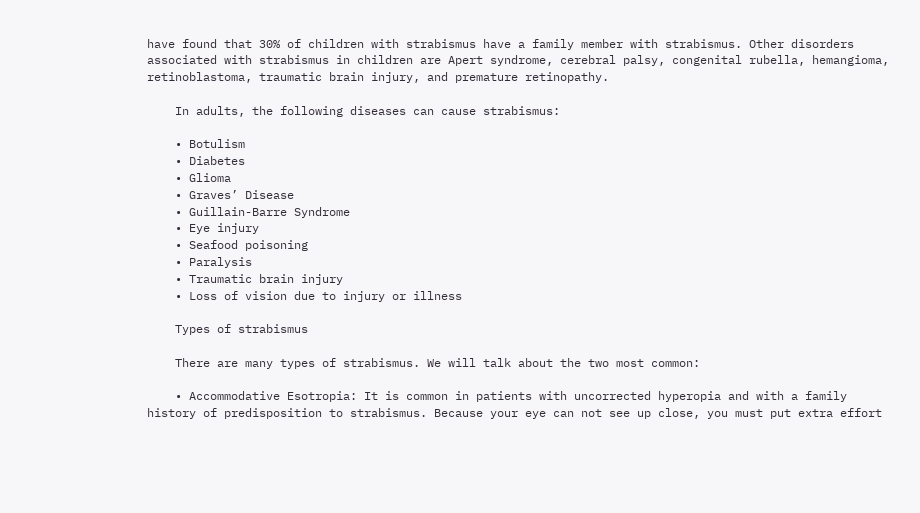have found that 30% of children with strabismus have a family member with strabismus. Other disorders associated with strabismus in children are Apert syndrome, cerebral palsy, congenital rubella, hemangioma, retinoblastoma, traumatic brain injury, and premature retinopathy.

    In adults, the following diseases can cause strabismus:

    • Botulism
    • Diabetes
    • Glioma
    • Graves’ Disease
    • Guillain-Barre Syndrome
    • Eye injury
    • Seafood poisoning
    • Paralysis
    • Traumatic brain injury
    • Loss of vision due to injury or illness

    Types of strabismus

    There are many types of strabismus. We will talk about the two most common:

    • Accommodative Esotropia: It is common in patients with uncorrected hyperopia and with a family history of predisposition to strabismus. Because your eye can not see up close, you must put extra effort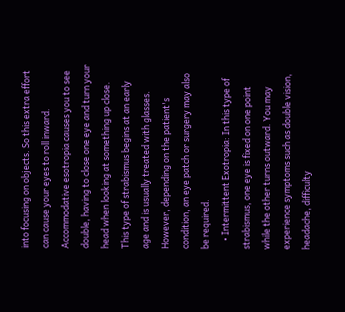into focusing on objects. So this extra effort can cause your eyes to roll inward. Accommodative esotropia causes you to see double, having to close one eye and turn your head when looking at something up close. This type of strabismus begins at an early age and is usually treated with glasses. However, depending on the patient's condition, an eye patch or surgery may also be required.
    • Intermittent Exotropia: In this type of strabismus, one eye is fixed on one point while the other turns outward. You may experience symptoms such as double vision, headache, difficulty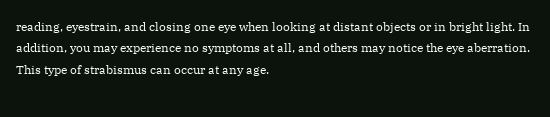reading, eyestrain, and closing one eye when looking at distant objects or in bright light. In addition, you may experience no symptoms at all, and others may notice the eye aberration. This type of strabismus can occur at any age.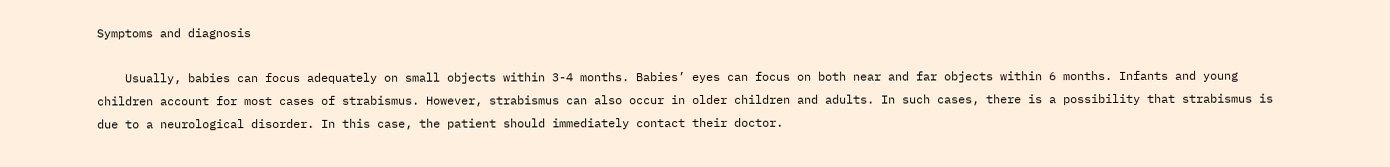Symptoms and diagnosis

    Usually, babies can focus adequately on small objects within 3-4 months. Babies’ eyes can focus on both near and far objects within 6 months. Infants and young children account for most cases of strabismus. However, strabismus can also occur in older children and adults. In such cases, there is a possibility that strabismus is due to a neurological disorder. In this case, the patient should immediately contact their doctor.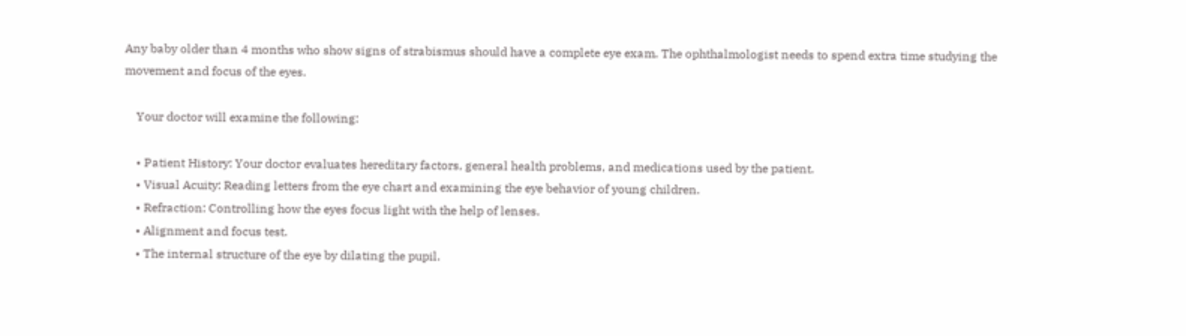Any baby older than 4 months who show signs of strabismus should have a complete eye exam. The ophthalmologist needs to spend extra time studying the movement and focus of the eyes.

    Your doctor will examine the following:

    • Patient History: Your doctor evaluates hereditary factors, general health problems, and medications used by the patient.
    • Visual Acuity: Reading letters from the eye chart and examining the eye behavior of young children.
    • Refraction: Controlling how the eyes focus light with the help of lenses.
    • Alignment and focus test.
    • The internal structure of the eye by dilating the pupil.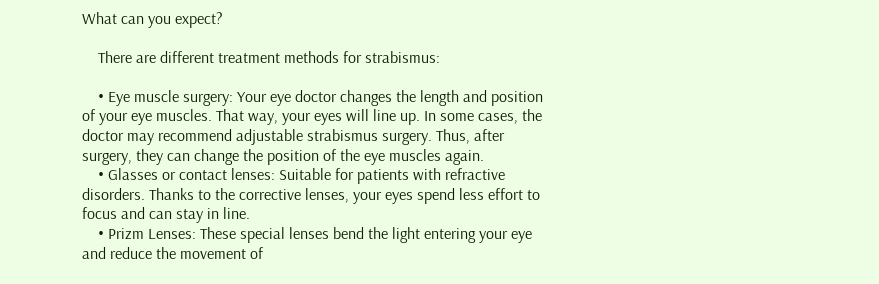What can you expect?

    There are different treatment methods for strabismus:

    • Eye muscle surgery: Your eye doctor changes the length and position of your eye muscles. That way, your eyes will line up. In some cases, the doctor may recommend adjustable strabismus surgery. Thus, after surgery, they can change the position of the eye muscles again.
    • Glasses or contact lenses: Suitable for patients with refractive disorders. Thanks to the corrective lenses, your eyes spend less effort to focus and can stay in line.
    • Prizm Lenses: These special lenses bend the light entering your eye and reduce the movement of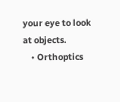your eye to look at objects.
    • Orthoptics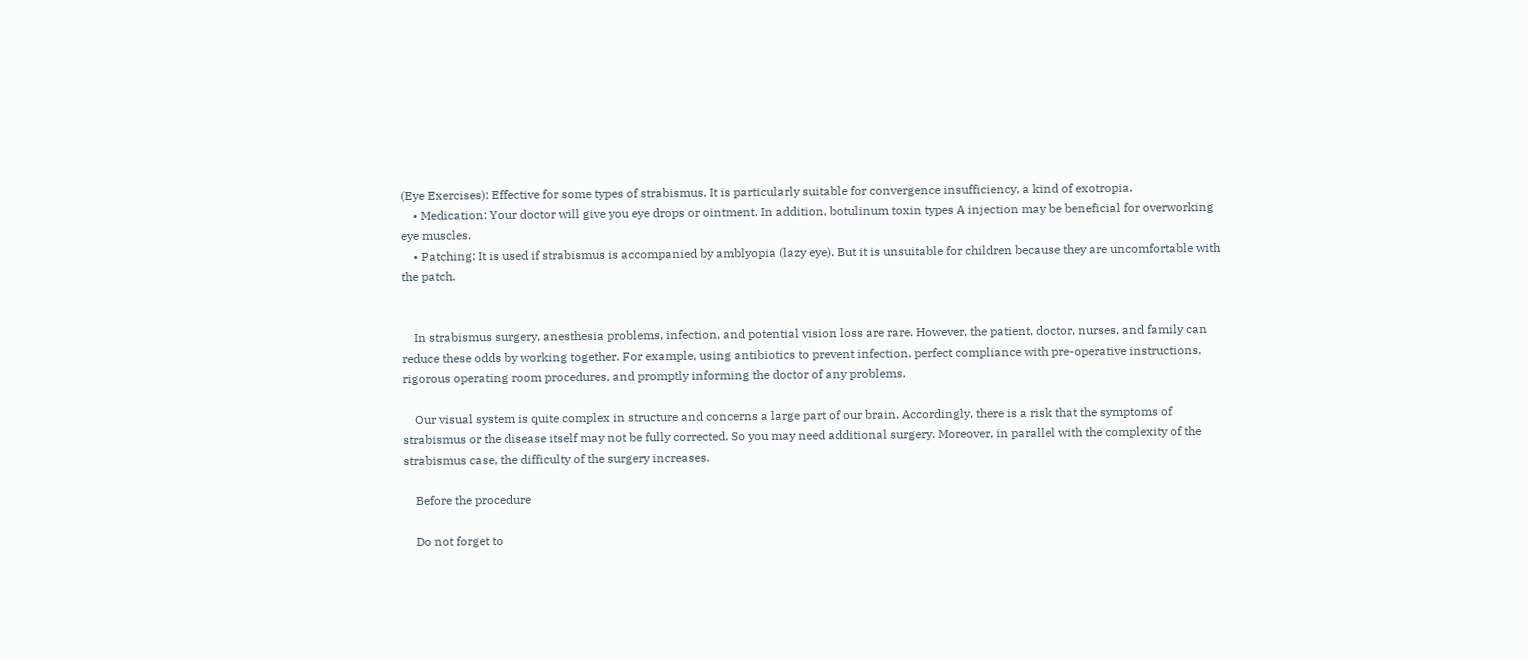(Eye Exercises): Effective for some types of strabismus. It is particularly suitable for convergence insufficiency, a kind of exotropia.
    • Medication: Your doctor will give you eye drops or ointment. In addition, botulinum toxin types A injection may be beneficial for overworking eye muscles.
    • Patching: It is used if strabismus is accompanied by amblyopia (lazy eye). But it is unsuitable for children because they are uncomfortable with the patch.


    In strabismus surgery, anesthesia problems, infection, and potential vision loss are rare. However, the patient, doctor, nurses, and family can reduce these odds by working together. For example, using antibiotics to prevent infection, perfect compliance with pre-operative instructions, rigorous operating room procedures, and promptly informing the doctor of any problems.

    Our visual system is quite complex in structure and concerns a large part of our brain. Accordingly, there is a risk that the symptoms of strabismus or the disease itself may not be fully corrected. So you may need additional surgery. Moreover, in parallel with the complexity of the strabismus case, the difficulty of the surgery increases.

    Before the procedure

    Do not forget to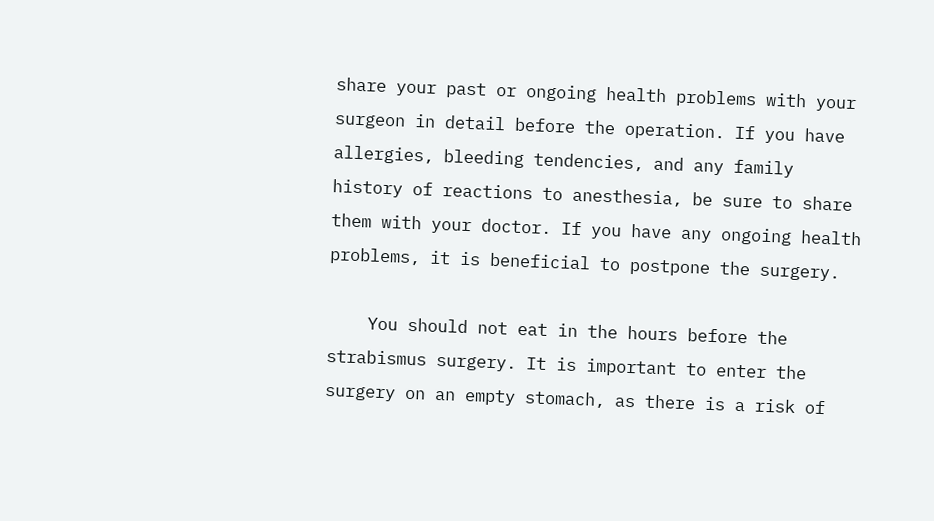share your past or ongoing health problems with your surgeon in detail before the operation. If you have allergies, bleeding tendencies, and any family history of reactions to anesthesia, be sure to share them with your doctor. If you have any ongoing health problems, it is beneficial to postpone the surgery.

    You should not eat in the hours before the strabismus surgery. It is important to enter the surgery on an empty stomach, as there is a risk of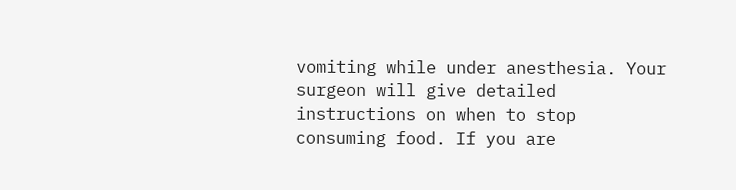vomiting while under anesthesia. Your surgeon will give detailed instructions on when to stop consuming food. If you are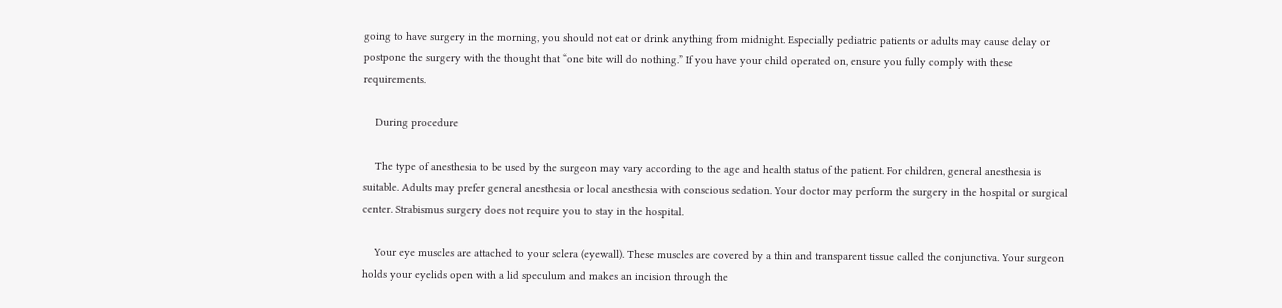going to have surgery in the morning, you should not eat or drink anything from midnight. Especially pediatric patients or adults may cause delay or postpone the surgery with the thought that “one bite will do nothing.” If you have your child operated on, ensure you fully comply with these requirements.

    During procedure

    The type of anesthesia to be used by the surgeon may vary according to the age and health status of the patient. For children, general anesthesia is suitable. Adults may prefer general anesthesia or local anesthesia with conscious sedation. Your doctor may perform the surgery in the hospital or surgical center. Strabismus surgery does not require you to stay in the hospital.

    Your eye muscles are attached to your sclera (eyewall). These muscles are covered by a thin and transparent tissue called the conjunctiva. Your surgeon holds your eyelids open with a lid speculum and makes an incision through the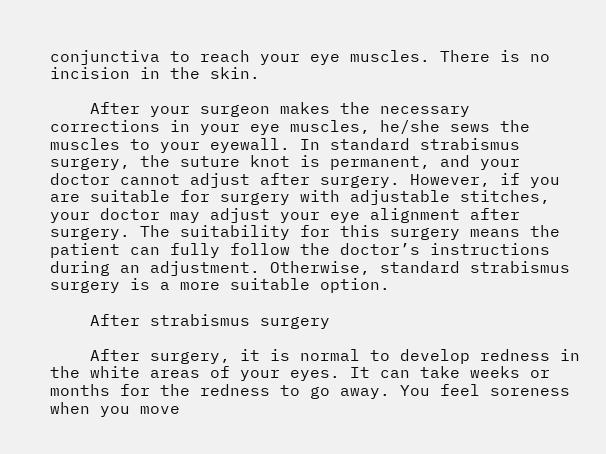conjunctiva to reach your eye muscles. There is no incision in the skin.

    After your surgeon makes the necessary corrections in your eye muscles, he/she sews the muscles to your eyewall. In standard strabismus surgery, the suture knot is permanent, and your doctor cannot adjust after surgery. However, if you are suitable for surgery with adjustable stitches, your doctor may adjust your eye alignment after surgery. The suitability for this surgery means the patient can fully follow the doctor’s instructions during an adjustment. Otherwise, standard strabismus surgery is a more suitable option.

    After strabismus surgery

    After surgery, it is normal to develop redness in the white areas of your eyes. It can take weeks or months for the redness to go away. You feel soreness when you move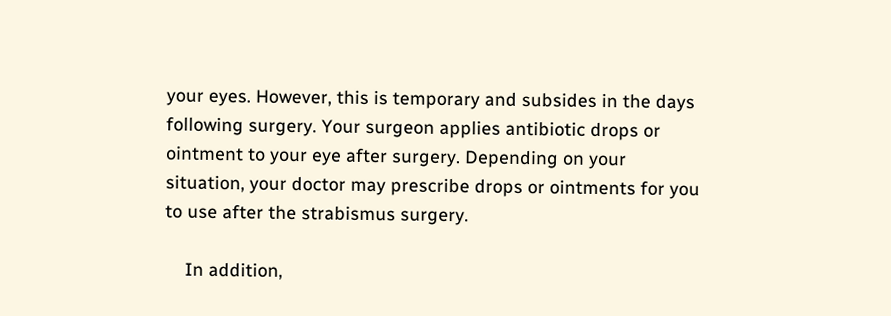your eyes. However, this is temporary and subsides in the days following surgery. Your surgeon applies antibiotic drops or ointment to your eye after surgery. Depending on your situation, your doctor may prescribe drops or ointments for you to use after the strabismus surgery.

    In addition,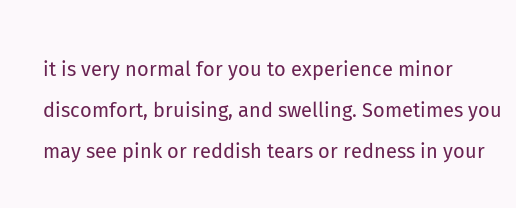it is very normal for you to experience minor discomfort, bruising, and swelling. Sometimes you may see pink or reddish tears or redness in your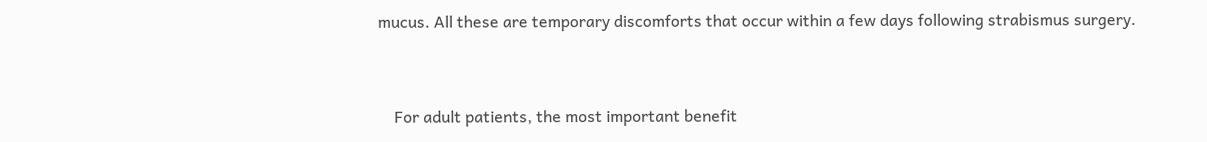mucus. All these are temporary discomforts that occur within a few days following strabismus surgery.


    For adult patients, the most important benefit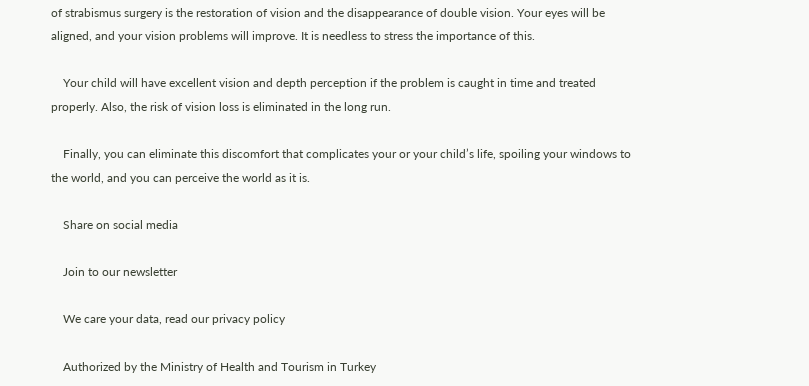of strabismus surgery is the restoration of vision and the disappearance of double vision. Your eyes will be aligned, and your vision problems will improve. It is needless to stress the importance of this.

    Your child will have excellent vision and depth perception if the problem is caught in time and treated properly. Also, the risk of vision loss is eliminated in the long run.

    Finally, you can eliminate this discomfort that complicates your or your child’s life, spoiling your windows to the world, and you can perceive the world as it is.

    Share on social media

    Join to our newsletter

    We care your data, read our privacy policy

    Authorized by the Ministry of Health and Tourism in Turkey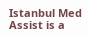Istanbul Med Assist is a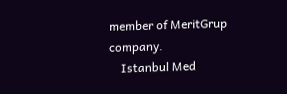member of MeritGrup company.
    Istanbul Med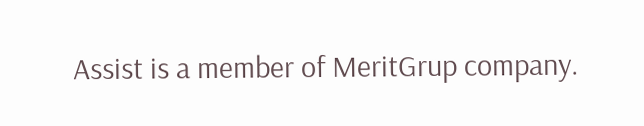Assist is a member of MeritGrup company.